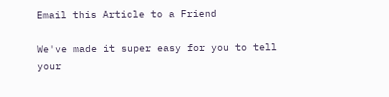Email this Article to a Friend

We've made it super easy for you to tell your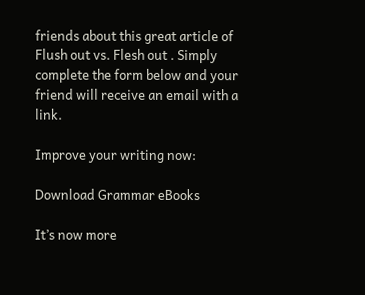friends about this great article of Flush out vs. Flesh out . Simply complete the form below and your friend will receive an email with a link.

Improve your writing now:

Download Grammar eBooks

It’s now more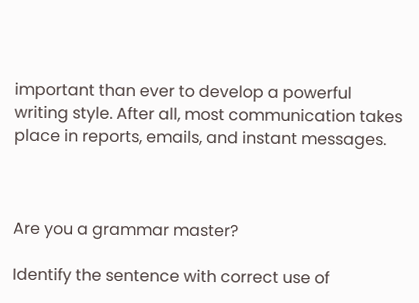important than ever to develop a powerful writing style. After all, most communication takes place in reports, emails, and instant messages.



Are you a grammar master?

Identify the sentence with correct use of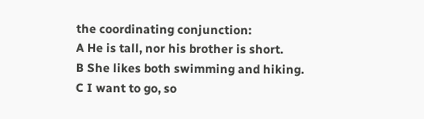the coordinating conjunction:
A He is tall, nor his brother is short.
B She likes both swimming and hiking.
C I want to go, so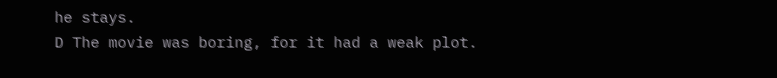he stays.
D The movie was boring, for it had a weak plot.